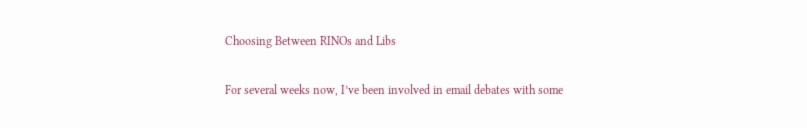Choosing Between RINOs and Libs

For several weeks now, I’ve been involved in email debates with some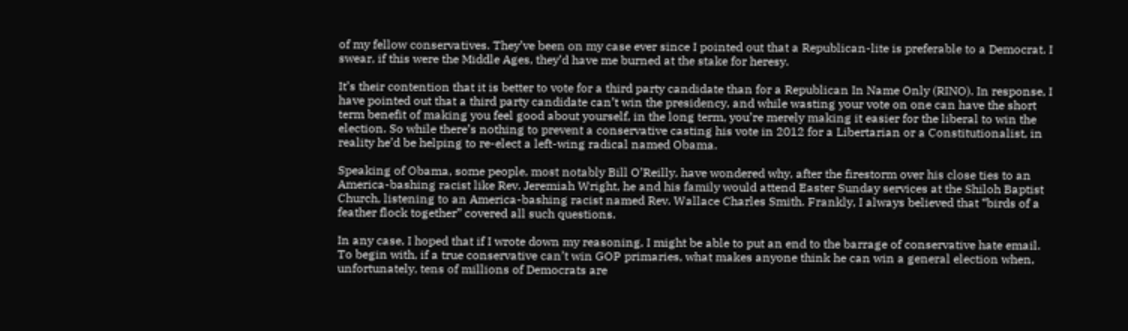of my fellow conservatives. They’ve been on my case ever since I pointed out that a Republican-lite is preferable to a Democrat. I swear, if this were the Middle Ages, they’d have me burned at the stake for heresy.

It’s their contention that it is better to vote for a third party candidate than for a Republican In Name Only (RINO). In response, I have pointed out that a third party candidate can’t win the presidency, and while wasting your vote on one can have the short term benefit of making you feel good about yourself, in the long term, you’re merely making it easier for the liberal to win the election. So while there’s nothing to prevent a conservative casting his vote in 2012 for a Libertarian or a Constitutionalist, in reality he’d be helping to re-elect a left-wing radical named Obama.

Speaking of Obama, some people, most notably Bill O’Reilly, have wondered why, after the firestorm over his close ties to an America-bashing racist like Rev. Jeremiah Wright, he and his family would attend Easter Sunday services at the Shiloh Baptist Church, listening to an America-bashing racist named Rev. Wallace Charles Smith. Frankly, I always believed that “birds of a feather flock together” covered all such questions.

In any case, I hoped that if I wrote down my reasoning, I might be able to put an end to the barrage of conservative hate email. To begin with, if a true conservative can’t win GOP primaries, what makes anyone think he can win a general election when, unfortunately, tens of millions of Democrats are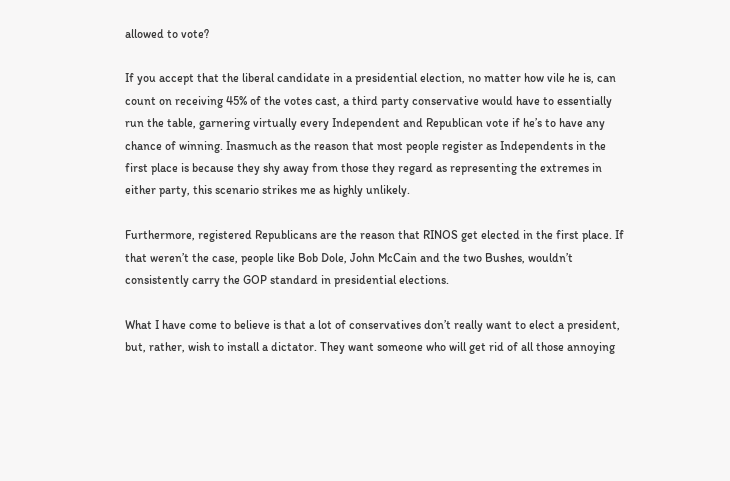allowed to vote?

If you accept that the liberal candidate in a presidential election, no matter how vile he is, can count on receiving 45% of the votes cast, a third party conservative would have to essentially run the table, garnering virtually every Independent and Republican vote if he’s to have any chance of winning. Inasmuch as the reason that most people register as Independents in the first place is because they shy away from those they regard as representing the extremes in either party, this scenario strikes me as highly unlikely.

Furthermore, registered Republicans are the reason that RINOS get elected in the first place. If that weren’t the case, people like Bob Dole, John McCain and the two Bushes, wouldn’t consistently carry the GOP standard in presidential elections.

What I have come to believe is that a lot of conservatives don’t really want to elect a president, but, rather, wish to install a dictator. They want someone who will get rid of all those annoying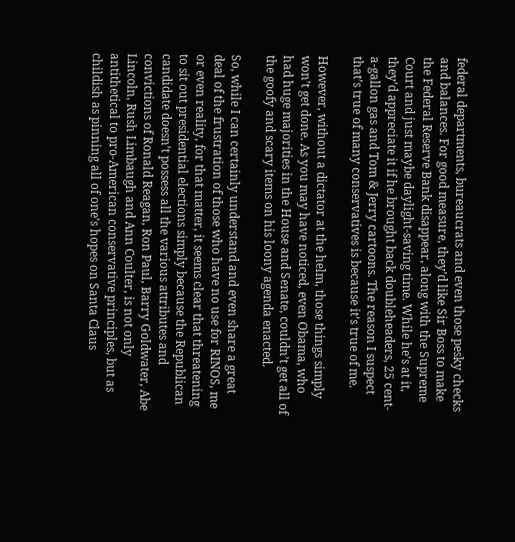federal departments, bureaucrats and even those pesky checks and balances. For good measure, they’d like Sir Boss to make the Federal Reserve Bank disappear, along with the Supreme Court and just maybe daylight-saving time. While he’s at it, they’d appreciate it if he brought back doubleheaders, 25 cent-a-gallon gas and Tom & Jerry cartoons. The reason I suspect that’s true of many conservatives is because it’s true of me.

However, without a dictator at the helm, those things simply won’t get done. As you may have noticed, even Obama, who had huge majorities in the House and Senate, couldn’t get all of the goofy and scary items on his loony agenda enacted.

So, while I can certainly understand and even share a great deal of the frustration of those who have no use for RINOS, me or even reality, for that matter, it seems clear that threatening to sit out presidential elections simply because the Republican candidate doesn’t possess all the various attributes and convictions of Ronald Reagan, Ron Paul, Barry Goldwater, Abe Lincoln, Rush Limbaugh and Ann Coulter, is not only antithetical to pro-American conservative principles, but as childish as pinning all of one’s hopes on Santa Claus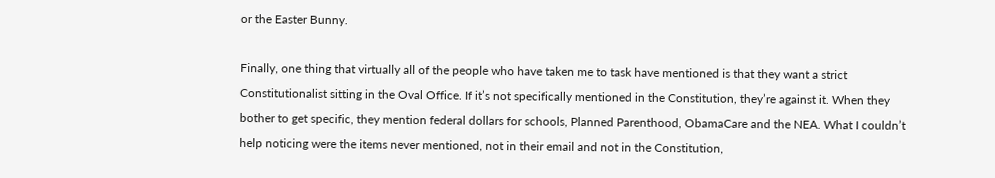or the Easter Bunny.

Finally, one thing that virtually all of the people who have taken me to task have mentioned is that they want a strict Constitutionalist sitting in the Oval Office. If it’s not specifically mentioned in the Constitution, they’re against it. When they bother to get specific, they mention federal dollars for schools, Planned Parenthood, ObamaCare and the NEA. What I couldn’t help noticing were the items never mentioned, not in their email and not in the Constitution,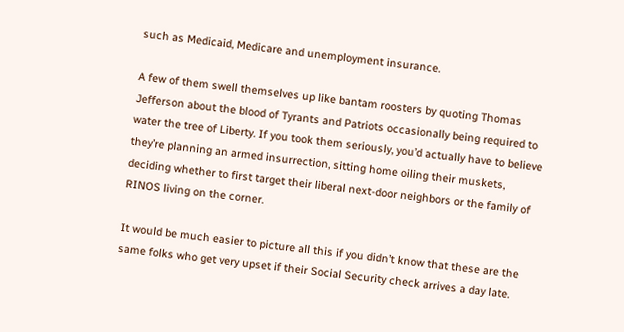such as Medicaid, Medicare and unemployment insurance.

A few of them swell themselves up like bantam roosters by quoting Thomas Jefferson about the blood of Tyrants and Patriots occasionally being required to water the tree of Liberty. If you took them seriously, you’d actually have to believe they’re planning an armed insurrection, sitting home oiling their muskets, deciding whether to first target their liberal next-door neighbors or the family of RINOS living on the corner.

It would be much easier to picture all this if you didn’t know that these are the same folks who get very upset if their Social Security check arrives a day late.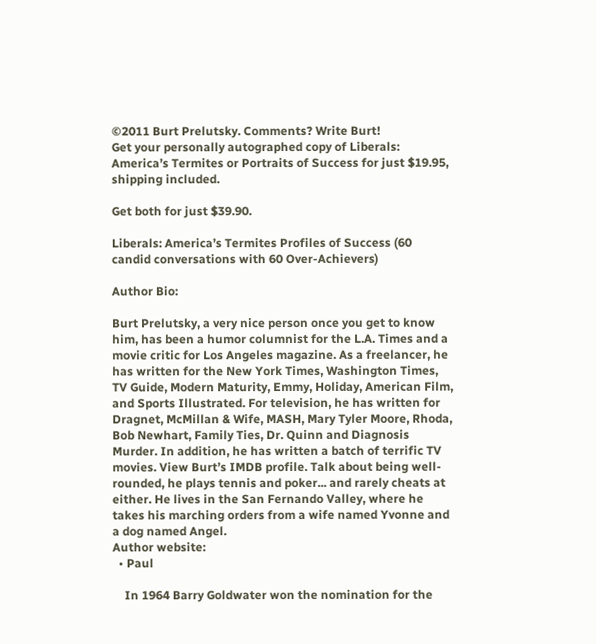©2011 Burt Prelutsky. Comments? Write Burt!
Get your personally autographed copy of Liberals: America’s Termites or Portraits of Success for just $19.95, shipping included.

Get both for just $39.90.

Liberals: America’s Termites Profiles of Success (60 candid conversations with 60 Over-Achievers)

Author Bio:

Burt Prelutsky, a very nice person once you get to know him, has been a humor columnist for the L.A. Times and a movie critic for Los Angeles magazine. As a freelancer, he has written for the New York Times, Washington Times, TV Guide, Modern Maturity, Emmy, Holiday, American Film, and Sports Illustrated. For television, he has written for Dragnet, McMillan & Wife, MASH, Mary Tyler Moore, Rhoda, Bob Newhart, Family Ties, Dr. Quinn and Diagnosis Murder. In addition, he has written a batch of terrific TV movies. View Burt’s IMDB profile. Talk about being well-rounded, he plays tennis and poker... and rarely cheats at either. He lives in the San Fernando Valley, where he takes his marching orders from a wife named Yvonne and a dog named Angel.
Author website:
  • Paul

    In 1964 Barry Goldwater won the nomination for the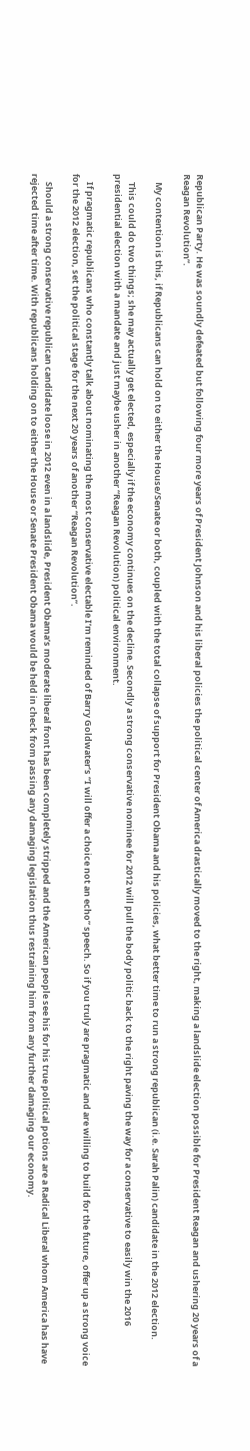Republican Party. He was soundly defeated but following four more years of President Johnson and his liberal policies the political center of America drastically moved to the right, making a landslide election possible for President Reagan and ushering 20 years of a Reagan Revolution”.

    My contention is this, if Republicans can hold on to either the House/Senate or both, coupled with the total collapse of support for President Obama and his policies, what better time to run a strong republican (i.e. Sarah Palin) candidate in the 2012 election.

    This could do two things; she may actually get elected, especially if the economy continues on the decline. Secondly a strong conservative nominee for 2012 will pull the body politic back to the right paving the way for a conservative to easily win the 2016 presidential election with a mandate and just maybe usher in another “Reagan Revolution) political environment.

    If pragmatic republicans who constantly talk about nominating the most conservative electable I’m reminded of Barry Goldwater’s “I will offer a choice not an echo” speech. So if you truly are pragmatic and are willing to build for the future, offer up a strong voice for the 2012 election, set the political stage for the next 20 years of another “Reagan Revolution”.

    Should a strong conservative republican candidate loose in 2012 even in a landslide, President Obama’s moderate liberal front has been completely stripped and the American people see his for his true political potions are a Radical Liberal whom America has have rejected time after time. With republicans holding on to either the House or Senate President Obama would be held in check from passing any damaging legislation thus restraining him from any further damaging our economy.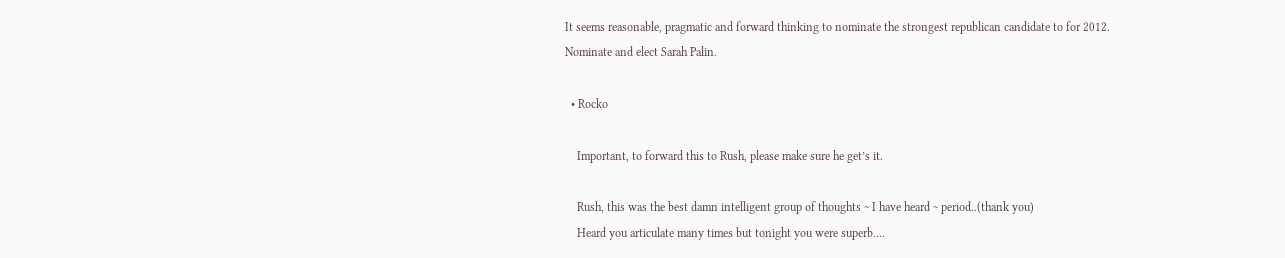It seems reasonable, pragmatic and forward thinking to nominate the strongest republican candidate to for 2012. Nominate and elect Sarah Palin.

  • Rocko

    Important, to forward this to Rush, please make sure he get’s it.

    Rush, this was the best damn intelligent group of thoughts ~ I have heard ~ period..(thank you)
    Heard you articulate many times but tonight you were superb….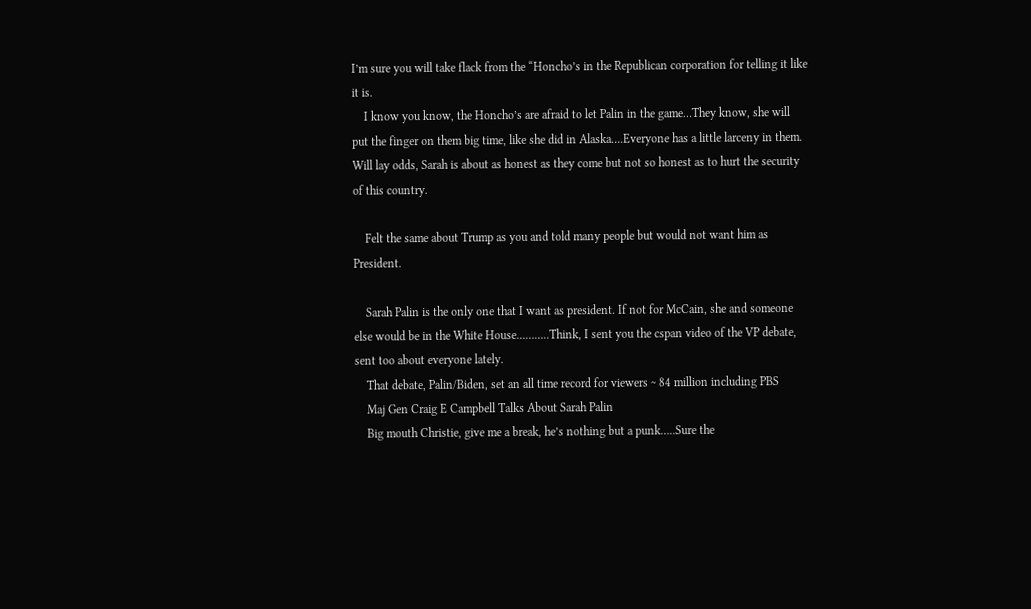I’m sure you will take flack from the “Honcho’s in the Republican corporation for telling it like it is.
    I know you know, the Honcho’s are afraid to let Palin in the game…They know, she will put the finger on them big time, like she did in Alaska….Everyone has a little larceny in them. Will lay odds, Sarah is about as honest as they come but not so honest as to hurt the security of this country.

    Felt the same about Trump as you and told many people but would not want him as President.

    Sarah Palin is the only one that I want as president. If not for McCain, she and someone else would be in the White House………..Think, I sent you the cspan video of the VP debate, sent too about everyone lately.
    That debate, Palin/Biden, set an all time record for viewers ~ 84 million including PBS
    Maj Gen Craig E Campbell Talks About Sarah Palin
    Big mouth Christie, give me a break, he’s nothing but a punk…..Sure the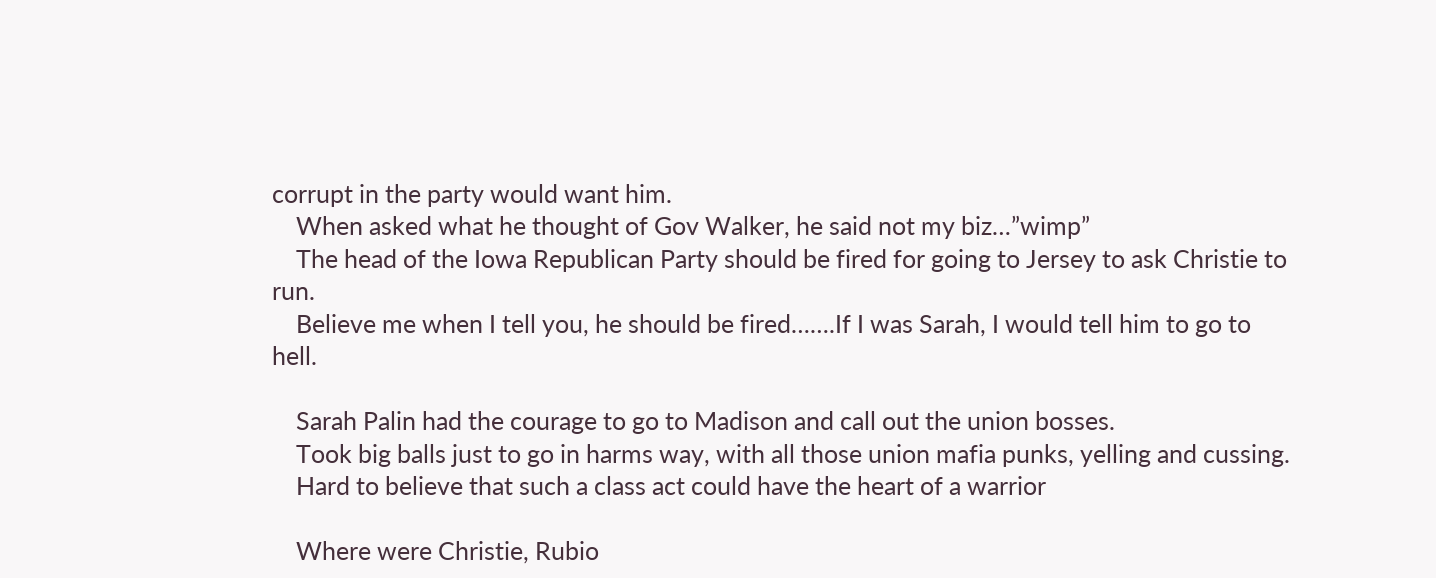corrupt in the party would want him.
    When asked what he thought of Gov Walker, he said not my biz…”wimp”
    The head of the Iowa Republican Party should be fired for going to Jersey to ask Christie to run.
    Believe me when I tell you, he should be fired…….If I was Sarah, I would tell him to go to hell.

    Sarah Palin had the courage to go to Madison and call out the union bosses.
    Took big balls just to go in harms way, with all those union mafia punks, yelling and cussing.
    Hard to believe that such a class act could have the heart of a warrior

    Where were Christie, Rubio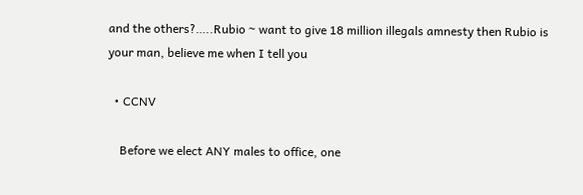and the others?…..Rubio ~ want to give 18 million illegals amnesty then Rubio is your man, believe me when I tell you

  • CCNV

    Before we elect ANY males to office, one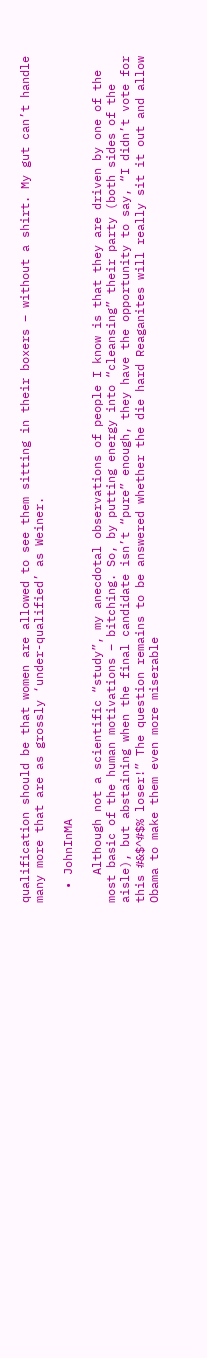qualification should be that women are allowed to see them sitting in their boxers – without a shirt. My gut can’t handle many more that are as grossly ‘under-qualified’ as Weiner.

  • JohnInMA

    Although not a scientific “study”, my anecdotal observations of people I know is that they are driven by one of the most basic of the human motivations – bitching. So, by putting energy into “cleansing” their party (both sides of the aisle), but abstaining when the final candidate isn’t “pure” enough, they have the opportunity to say, “I didn’t vote for this #&$^#$% loser!” The question remains to be answered whether the die hard Reaganites will really sit it out and allow Obama to make them even more miserable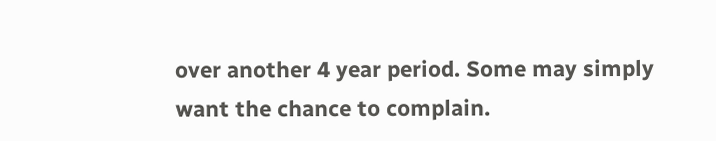over another 4 year period. Some may simply want the chance to complain.